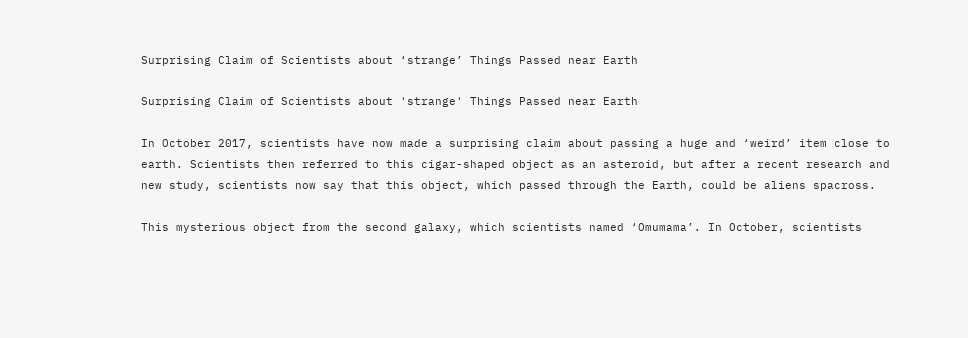Surprising Claim of Scientists about ‘strange’ Things Passed near Earth

Surprising Claim of Scientists about 'strange' Things Passed near Earth

In October 2017, scientists have now made a surprising claim about passing a huge and ‘weird’ item close to earth. Scientists then referred to this cigar-shaped object as an asteroid, but after a recent research and new study, scientists now say that this object, which passed through the Earth, could be aliens spacross.

This mysterious object from the second galaxy, which scientists named ‘Omumama’. In October, scientists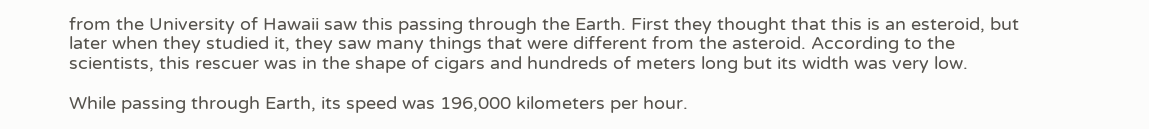from the University of Hawaii saw this passing through the Earth. First they thought that this is an esteroid, but later when they studied it, they saw many things that were different from the asteroid. According to the scientists, this rescuer was in the shape of cigars and hundreds of meters long but its width was very low.

While passing through Earth, its speed was 196,000 kilometers per hour.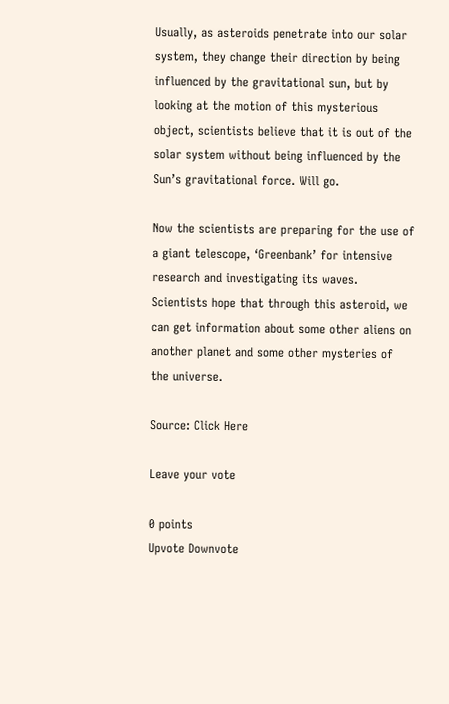Usually, as asteroids penetrate into our solar system, they change their direction by being influenced by the gravitational sun, but by looking at the motion of this mysterious object, scientists believe that it is out of the solar system without being influenced by the Sun’s gravitational force. Will go.

Now the scientists are preparing for the use of a giant telescope, ‘Greenbank’ for intensive research and investigating its waves. Scientists hope that through this asteroid, we can get information about some other aliens on another planet and some other mysteries of the universe.

Source: Click Here

Leave your vote

0 points
Upvote Downvote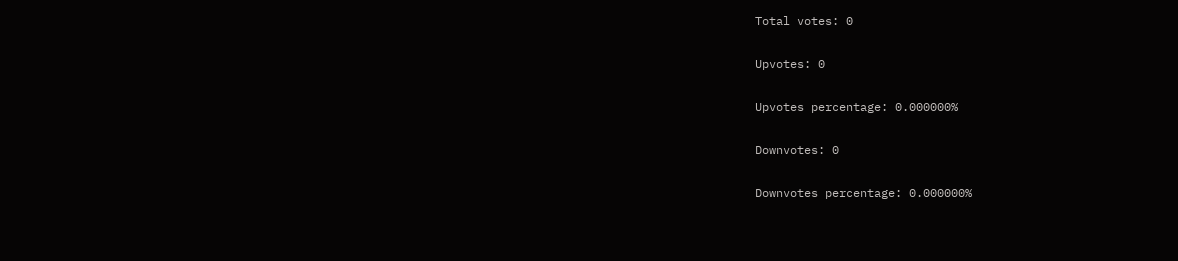Total votes: 0

Upvotes: 0

Upvotes percentage: 0.000000%

Downvotes: 0

Downvotes percentage: 0.000000%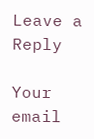Leave a Reply

Your email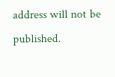address will not be published.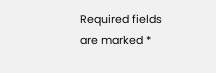Required fields are marked *